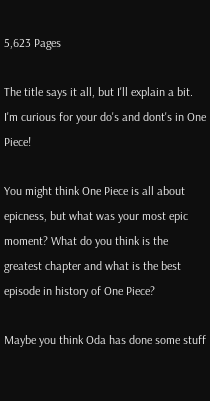5,623 Pages

The title says it all, but I'll explain a bit. I'm curious for your do's and dont's in One Piece!

You might think One Piece is all about epicness, but what was your most epic moment? What do you think is the greatest chapter and what is the best episode in history of One Piece?

Maybe you think Oda has done some stuff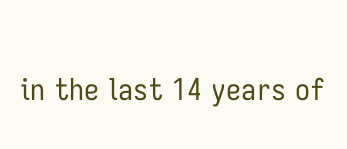in the last 14 years of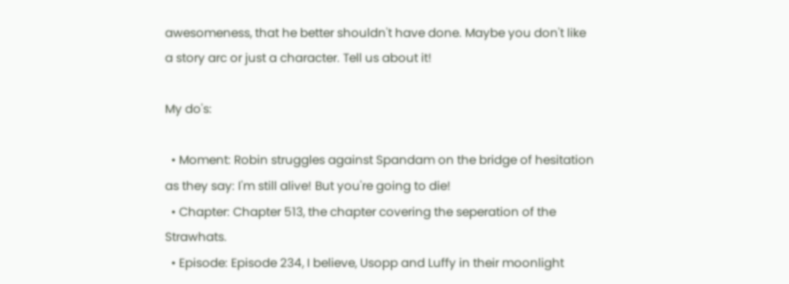awesomeness, that he better shouldn't have done. Maybe you don't like a story arc or just a character. Tell us about it!

My do's:

  • Moment: Robin struggles against Spandam on the bridge of hesitation as they say: I'm still alive! But you're going to die!
  • Chapter: Chapter 513, the chapter covering the seperation of the Strawhats.
  • Episode: Episode 234, I believe, Usopp and Luffy in their moonlight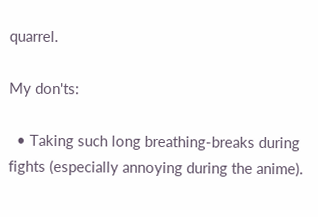quarrel.

My don'ts:

  • Taking such long breathing-breaks during fights (especially annoying during the anime).